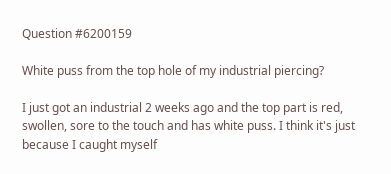Question #6200159

White puss from the top hole of my industrial piercing?

I just got an industrial 2 weeks ago and the top part is red, swollen, sore to the touch and has white puss. I think it's just because I caught myself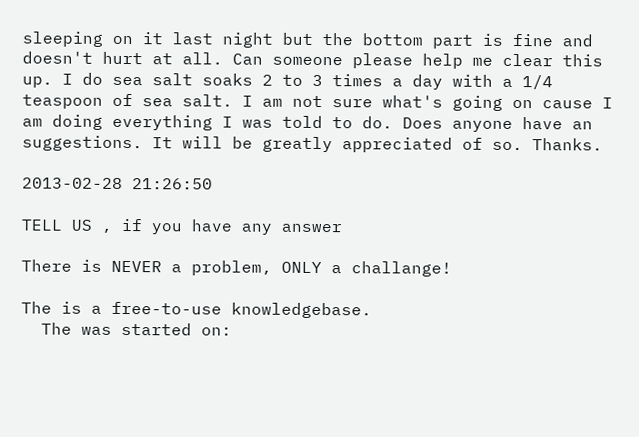sleeping on it last night but the bottom part is fine and doesn't hurt at all. Can someone please help me clear this up. I do sea salt soaks 2 to 3 times a day with a 1/4 teaspoon of sea salt. I am not sure what's going on cause I am doing everything I was told to do. Does anyone have an suggestions. It will be greatly appreciated of so. Thanks.

2013-02-28 21:26:50

TELL US , if you have any answer

There is NEVER a problem, ONLY a challange!

The is a free-to-use knowledgebase.
  The was started on: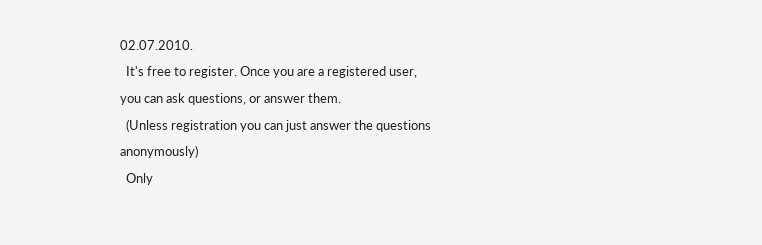02.07.2010.
  It's free to register. Once you are a registered user, you can ask questions, or answer them.
  (Unless registration you can just answer the questions anonymously)
  Only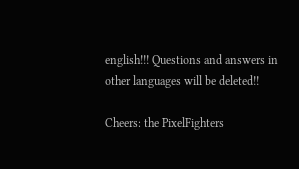english!!! Questions and answers in other languages will be deleted!!

Cheers: the PixelFighters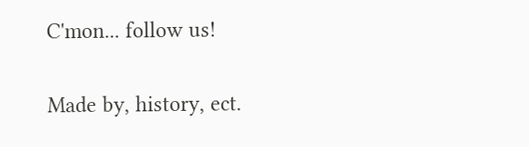C'mon... follow us!

Made by, history, ect.